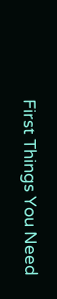First Things You Need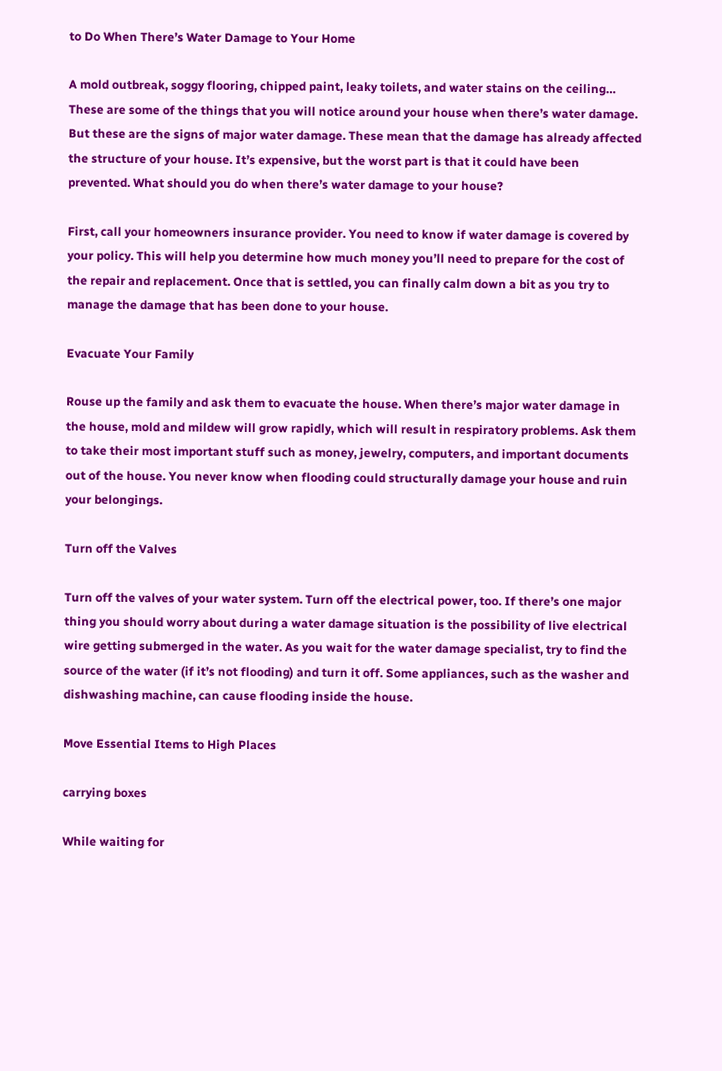to Do When There’s Water Damage to Your Home

A mold outbreak, soggy flooring, chipped paint, leaky toilets, and water stains on the ceiling… These are some of the things that you will notice around your house when there’s water damage. But these are the signs of major water damage. These mean that the damage has already affected the structure of your house. It’s expensive, but the worst part is that it could have been prevented. What should you do when there’s water damage to your house?

First, call your homeowners insurance provider. You need to know if water damage is covered by your policy. This will help you determine how much money you’ll need to prepare for the cost of the repair and replacement. Once that is settled, you can finally calm down a bit as you try to manage the damage that has been done to your house.

Evacuate Your Family

Rouse up the family and ask them to evacuate the house. When there’s major water damage in the house, mold and mildew will grow rapidly, which will result in respiratory problems. Ask them to take their most important stuff such as money, jewelry, computers, and important documents out of the house. You never know when flooding could structurally damage your house and ruin your belongings.

Turn off the Valves

Turn off the valves of your water system. Turn off the electrical power, too. If there’s one major thing you should worry about during a water damage situation is the possibility of live electrical wire getting submerged in the water. As you wait for the water damage specialist, try to find the source of the water (if it’s not flooding) and turn it off. Some appliances, such as the washer and dishwashing machine, can cause flooding inside the house.

Move Essential Items to High Places

carrying boxes

While waiting for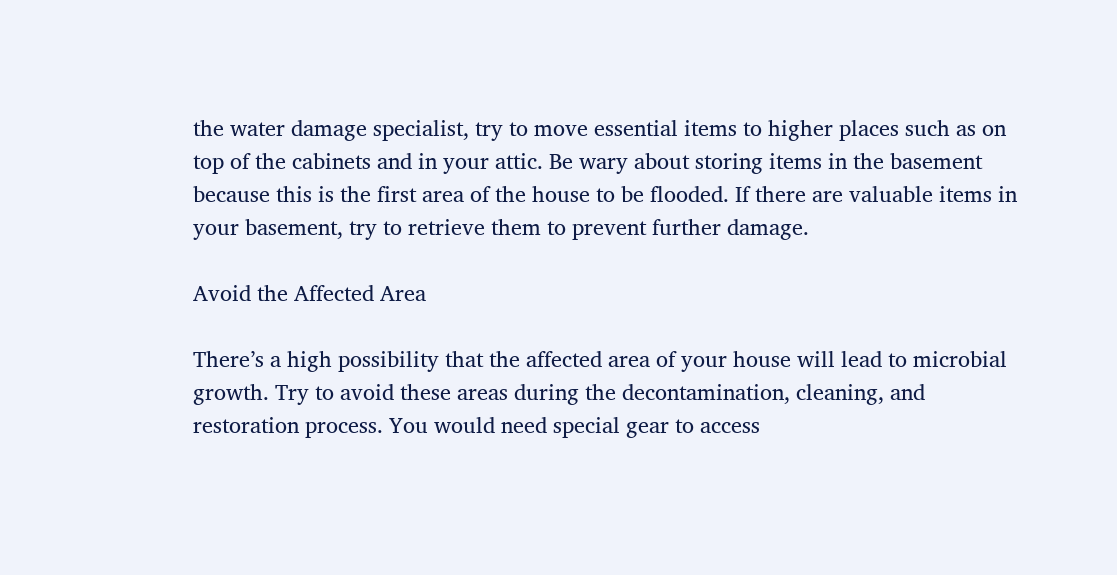the water damage specialist, try to move essential items to higher places such as on top of the cabinets and in your attic. Be wary about storing items in the basement because this is the first area of the house to be flooded. If there are valuable items in your basement, try to retrieve them to prevent further damage.

Avoid the Affected Area

There’s a high possibility that the affected area of your house will lead to microbial growth. Try to avoid these areas during the decontamination, cleaning, and restoration process. You would need special gear to access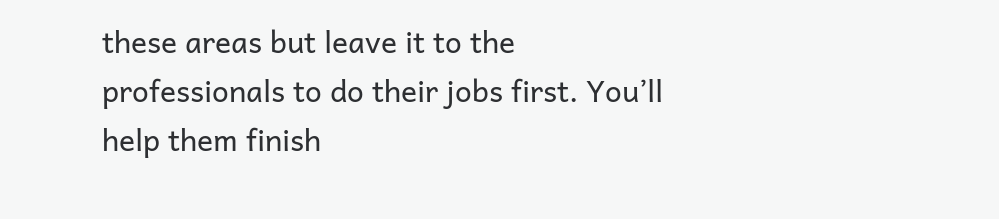these areas but leave it to the professionals to do their jobs first. You’ll help them finish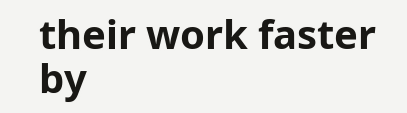their work faster by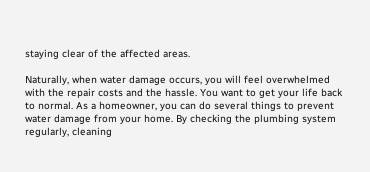staying clear of the affected areas.

Naturally, when water damage occurs, you will feel overwhelmed with the repair costs and the hassle. You want to get your life back to normal. As a homeowner, you can do several things to prevent water damage from your home. By checking the plumbing system regularly, cleaning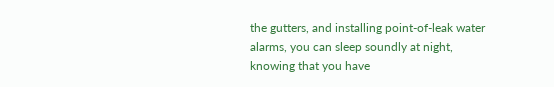the gutters, and installing point-of-leak water alarms, you can sleep soundly at night, knowing that you have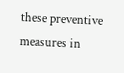these preventive measures in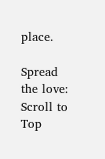place.

Spread the love:
Scroll to Top